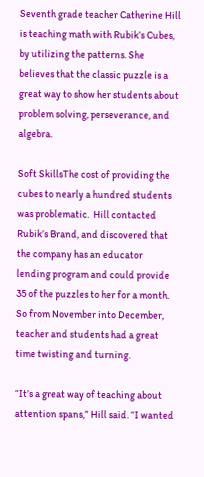Seventh grade teacher Catherine Hill is teaching math with Rubik’s Cubes, by utilizing the patterns. She believes that the classic puzzle is a great way to show her students about problem solving, perseverance, and algebra.

Soft SkillsThe cost of providing the cubes to nearly a hundred students was problematic.  Hill contacted Rubik’s Brand, and discovered that the company has an educator lending program and could provide 35 of the puzzles to her for a month.  So from November into December, teacher and students had a great time twisting and turning.

“It’s a great way of teaching about attention spans,” Hill said. “I wanted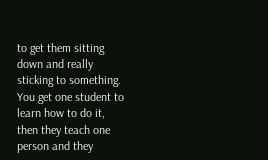to get them sitting down and really sticking to something. You get one student to learn how to do it, then they teach one person and they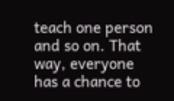teach one person and so on. That way, everyone has a chance to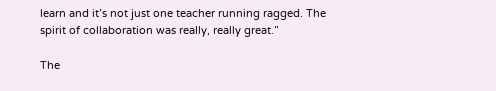learn and it’s not just one teacher running ragged. The spirit of collaboration was really, really great.”

The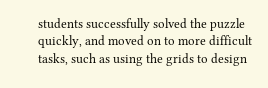students successfully solved the puzzle quickly, and moved on to more difficult tasks, such as using the grids to design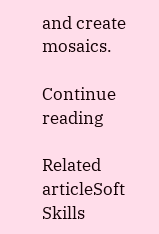and create mosaics.

Continue reading

Related articleSoft Skills